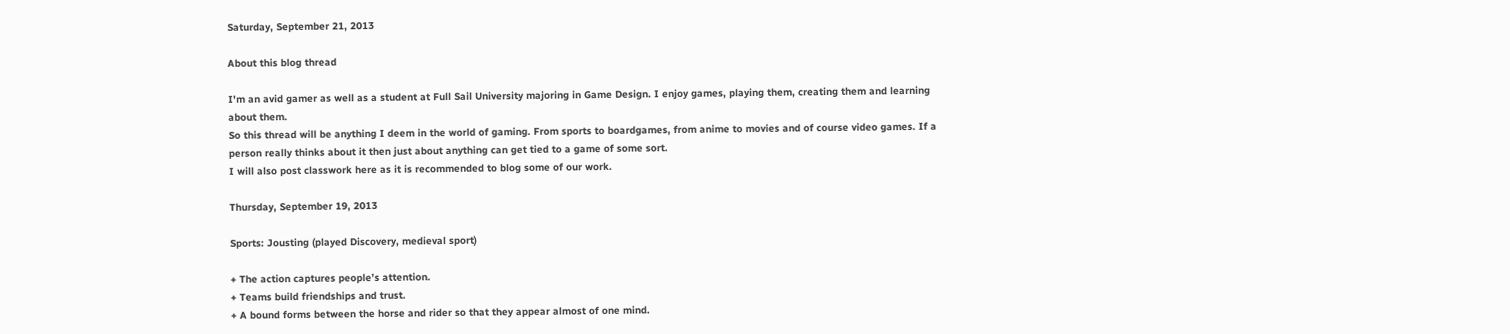Saturday, September 21, 2013

About this blog thread

I'm an avid gamer as well as a student at Full Sail University majoring in Game Design. I enjoy games, playing them, creating them and learning about them.
So this thread will be anything I deem in the world of gaming. From sports to boardgames, from anime to movies and of course video games. If a person really thinks about it then just about anything can get tied to a game of some sort.
I will also post classwork here as it is recommended to blog some of our work.

Thursday, September 19, 2013

Sports: Jousting (played Discovery, medieval sport)

+ The action captures people’s attention.
+ Teams build friendships and trust.
+ A bound forms between the horse and rider so that they appear almost of one mind.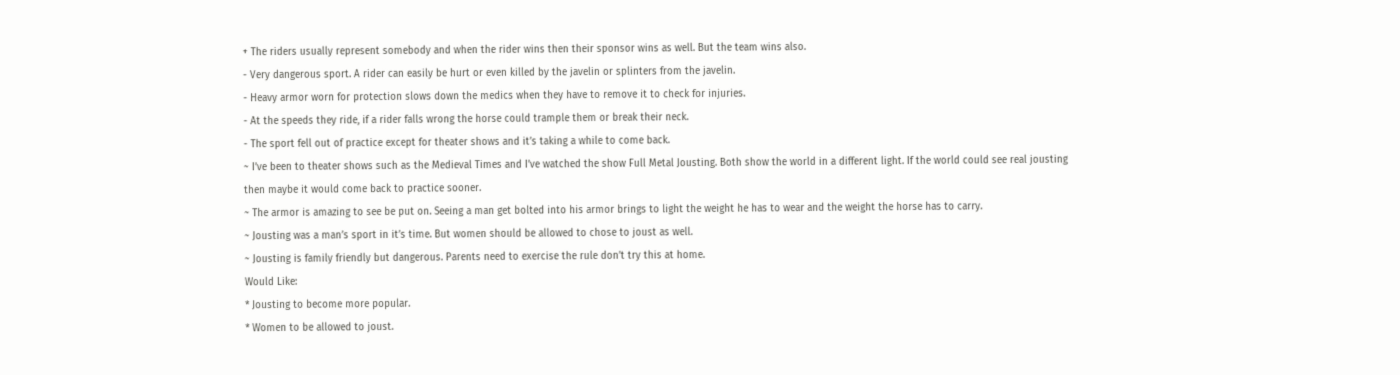+ The riders usually represent somebody and when the rider wins then their sponsor wins as well. But the team wins also.
- Very dangerous sport. A rider can easily be hurt or even killed by the javelin or splinters from the javelin.
- Heavy armor worn for protection slows down the medics when they have to remove it to check for injuries.
- At the speeds they ride, if a rider falls wrong the horse could trample them or break their neck.
- The sport fell out of practice except for theater shows and it’s taking a while to come back.
~ I’ve been to theater shows such as the Medieval Times and I’ve watched the show Full Metal Jousting. Both show the world in a different light. If the world could see real jousting then maybe it would come back to practice sooner.
~ The armor is amazing to see be put on. Seeing a man get bolted into his armor brings to light the weight he has to wear and the weight the horse has to carry.
~ Jousting was a man’s sport in it’s time. But women should be allowed to chose to joust as well.
~ Jousting is family friendly but dangerous. Parents need to exercise the rule don’t try this at home.
Would Like:
* Jousting to become more popular.
* Women to be allowed to joust.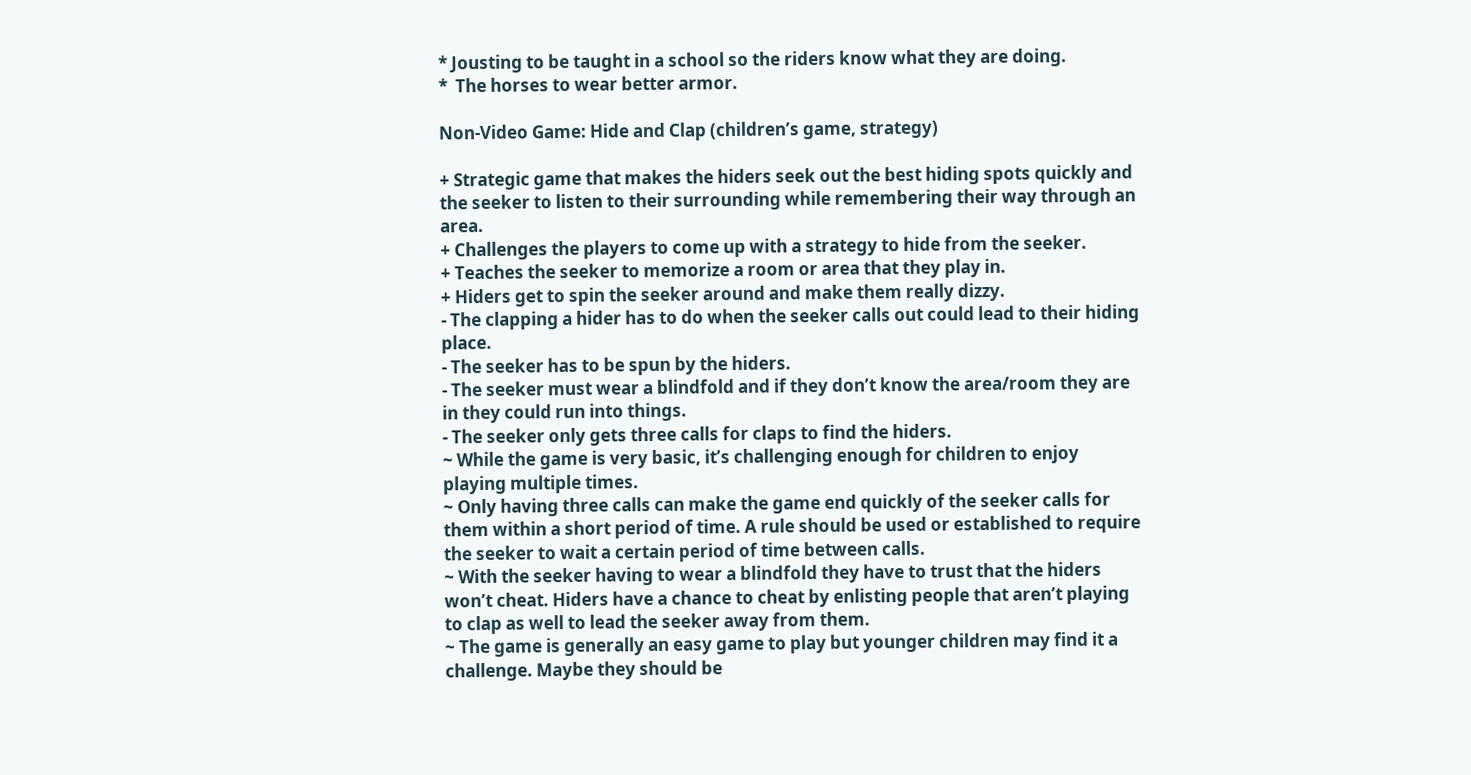* Jousting to be taught in a school so the riders know what they are doing.
*  The horses to wear better armor.

Non-Video Game: Hide and Clap (children’s game, strategy)

+ Strategic game that makes the hiders seek out the best hiding spots quickly and the seeker to listen to their surrounding while remembering their way through an area.
+ Challenges the players to come up with a strategy to hide from the seeker.
+ Teaches the seeker to memorize a room or area that they play in.
+ Hiders get to spin the seeker around and make them really dizzy.
- The clapping a hider has to do when the seeker calls out could lead to their hiding place.
- The seeker has to be spun by the hiders.
- The seeker must wear a blindfold and if they don’t know the area/room they are in they could run into things.
- The seeker only gets three calls for claps to find the hiders.
~ While the game is very basic, it’s challenging enough for children to enjoy playing multiple times.
~ Only having three calls can make the game end quickly of the seeker calls for them within a short period of time. A rule should be used or established to require the seeker to wait a certain period of time between calls.
~ With the seeker having to wear a blindfold they have to trust that the hiders won’t cheat. Hiders have a chance to cheat by enlisting people that aren’t playing to clap as well to lead the seeker away from them.
~ The game is generally an easy game to play but younger children may find it a challenge. Maybe they should be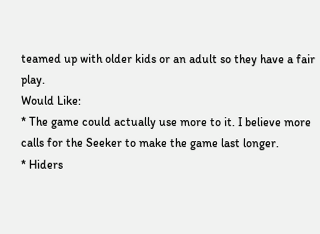teamed up with older kids or an adult so they have a fair play.
Would Like:
* The game could actually use more to it. I believe more calls for the Seeker to make the game last longer.
* Hiders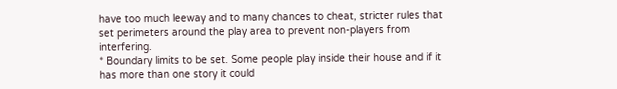have too much leeway and to many chances to cheat, stricter rules that set perimeters around the play area to prevent non-players from interfering.
* Boundary limits to be set. Some people play inside their house and if it has more than one story it could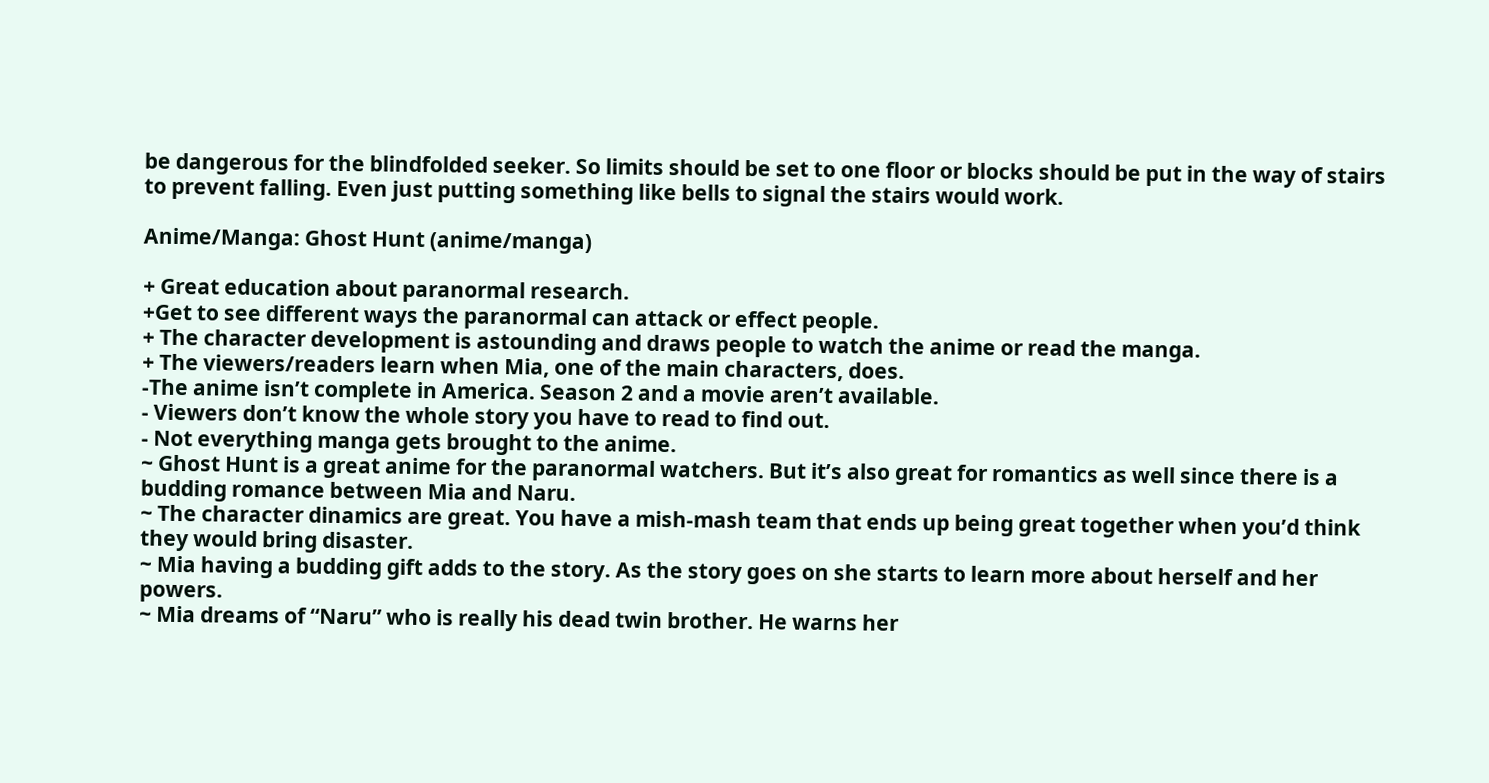be dangerous for the blindfolded seeker. So limits should be set to one floor or blocks should be put in the way of stairs to prevent falling. Even just putting something like bells to signal the stairs would work.

Anime/Manga: Ghost Hunt (anime/manga)

+ Great education about paranormal research.
+Get to see different ways the paranormal can attack or effect people.
+ The character development is astounding and draws people to watch the anime or read the manga.
+ The viewers/readers learn when Mia, one of the main characters, does.
-The anime isn’t complete in America. Season 2 and a movie aren’t available.
- Viewers don’t know the whole story you have to read to find out.
- Not everything manga gets brought to the anime.
~ Ghost Hunt is a great anime for the paranormal watchers. But it’s also great for romantics as well since there is a budding romance between Mia and Naru.
~ The character dinamics are great. You have a mish-mash team that ends up being great together when you’d think they would bring disaster.
~ Mia having a budding gift adds to the story. As the story goes on she starts to learn more about herself and her powers.
~ Mia dreams of “Naru” who is really his dead twin brother. He warns her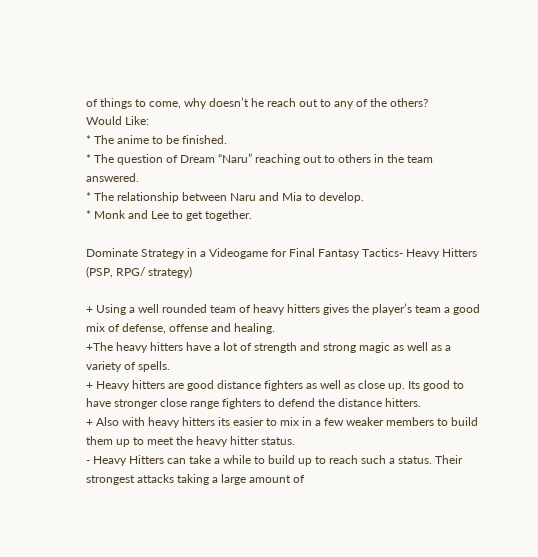of things to come, why doesn’t he reach out to any of the others?
Would Like:
* The anime to be finished.
* The question of Dream “Naru” reaching out to others in the team answered.
* The relationship between Naru and Mia to develop.
* Monk and Lee to get together.

Dominate Strategy in a Videogame for Final Fantasy Tactics- Heavy Hitters (PSP, RPG/ strategy)

+ Using a well rounded team of heavy hitters gives the player’s team a good mix of defense, offense and healing.
+The heavy hitters have a lot of strength and strong magic as well as a variety of spells.
+ Heavy hitters are good distance fighters as well as close up. Its good to have stronger close range fighters to defend the distance hitters.
+ Also with heavy hitters its easier to mix in a few weaker members to build them up to meet the heavy hitter status.
- Heavy Hitters can take a while to build up to reach such a status. Their strongest attacks taking a large amount of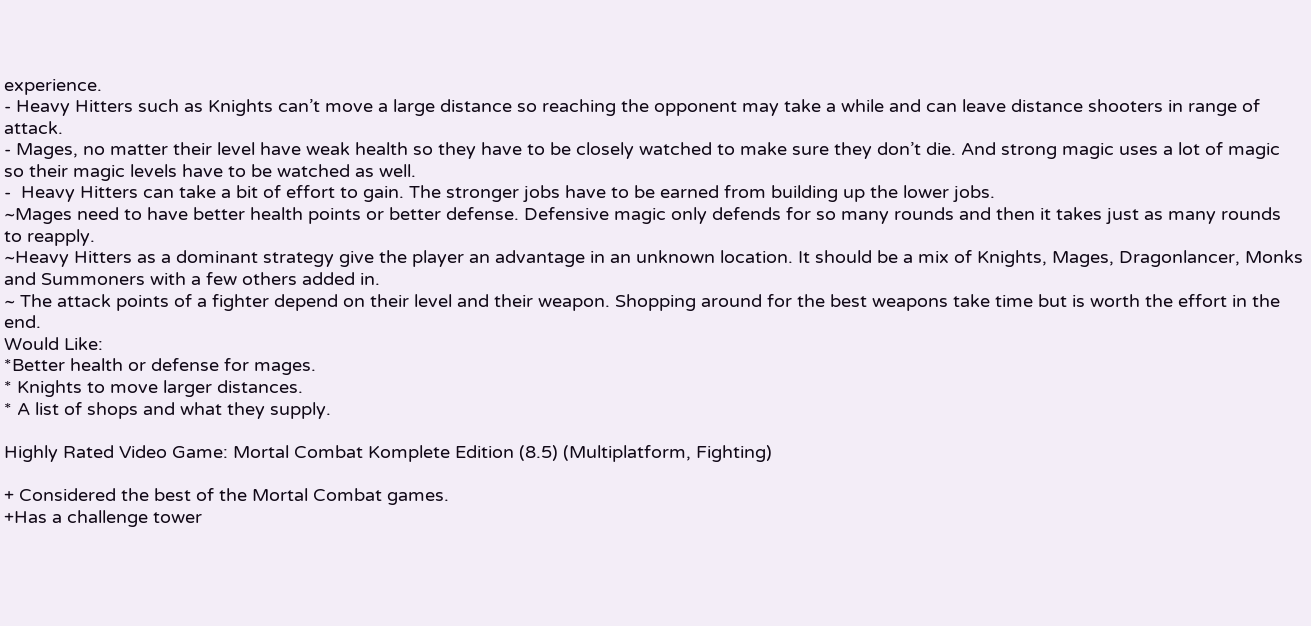experience.
- Heavy Hitters such as Knights can’t move a large distance so reaching the opponent may take a while and can leave distance shooters in range of attack.
- Mages, no matter their level have weak health so they have to be closely watched to make sure they don’t die. And strong magic uses a lot of magic so their magic levels have to be watched as well.
-  Heavy Hitters can take a bit of effort to gain. The stronger jobs have to be earned from building up the lower jobs.
~Mages need to have better health points or better defense. Defensive magic only defends for so many rounds and then it takes just as many rounds to reapply.
~Heavy Hitters as a dominant strategy give the player an advantage in an unknown location. It should be a mix of Knights, Mages, Dragonlancer, Monks and Summoners with a few others added in.
~ The attack points of a fighter depend on their level and their weapon. Shopping around for the best weapons take time but is worth the effort in the end.
Would Like:
*Better health or defense for mages.
* Knights to move larger distances.
* A list of shops and what they supply.

Highly Rated Video Game: Mortal Combat Komplete Edition (8.5) (Multiplatform, Fighting)

+ Considered the best of the Mortal Combat games.
+Has a challenge tower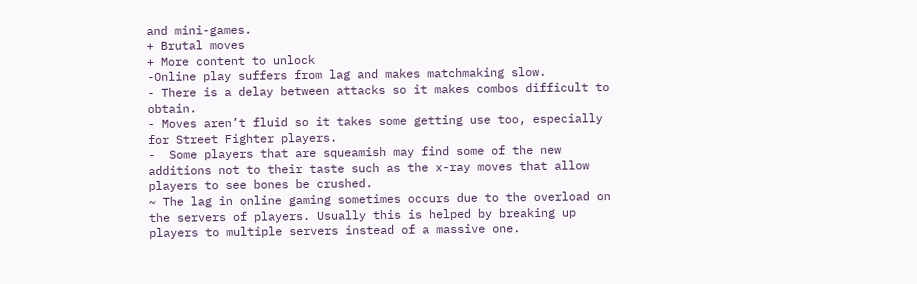and mini-games.
+ Brutal moves
+ More content to unlock
-Online play suffers from lag and makes matchmaking slow.
- There is a delay between attacks so it makes combos difficult to obtain.
- Moves aren’t fluid so it takes some getting use too, especially for Street Fighter players.
-  Some players that are squeamish may find some of the new additions not to their taste such as the x-ray moves that allow players to see bones be crushed.
~ The lag in online gaming sometimes occurs due to the overload on the servers of players. Usually this is helped by breaking up players to multiple servers instead of a massive one.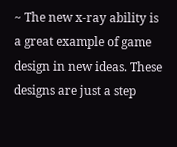~ The new x-ray ability is a great example of game design in new ideas. These designs are just a step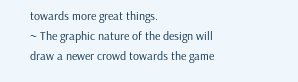towards more great things.
~ The graphic nature of the design will draw a newer crowd towards the game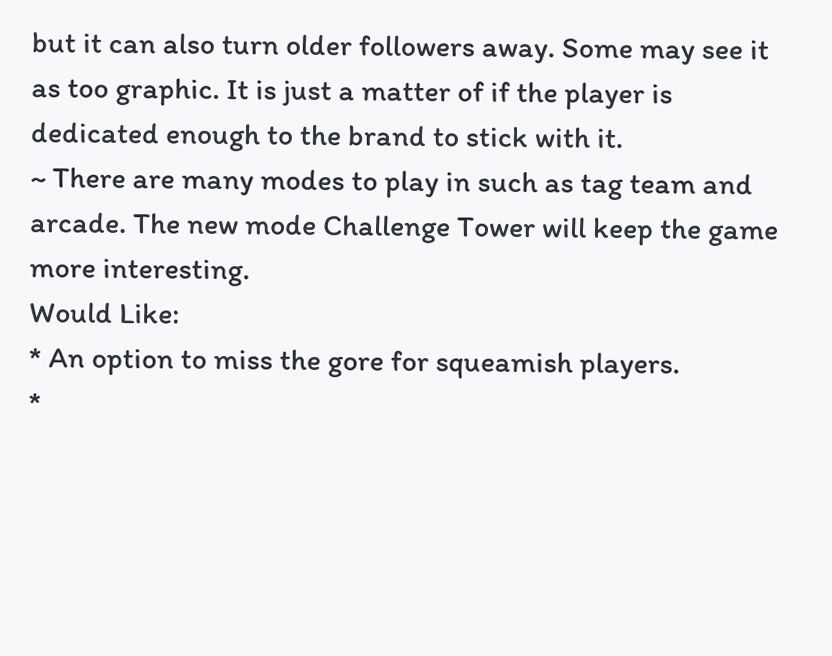but it can also turn older followers away. Some may see it as too graphic. It is just a matter of if the player is dedicated enough to the brand to stick with it.
~ There are many modes to play in such as tag team and arcade. The new mode Challenge Tower will keep the game more interesting.
Would Like:
* An option to miss the gore for squeamish players.
*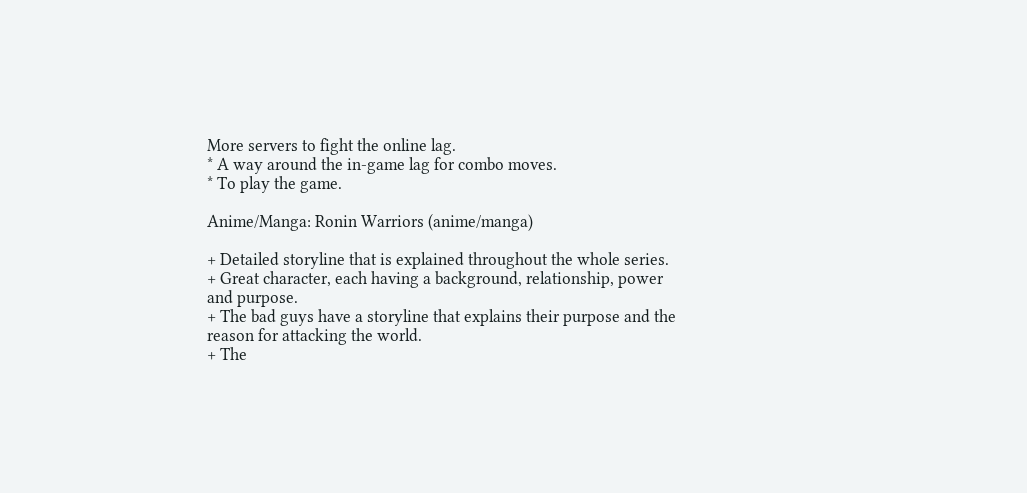More servers to fight the online lag.
* A way around the in-game lag for combo moves.
* To play the game.

Anime/Manga: Ronin Warriors (anime/manga)

+ Detailed storyline that is explained throughout the whole series.
+ Great character, each having a background, relationship, power and purpose.
+ The bad guys have a storyline that explains their purpose and the reason for attacking the world.
+ The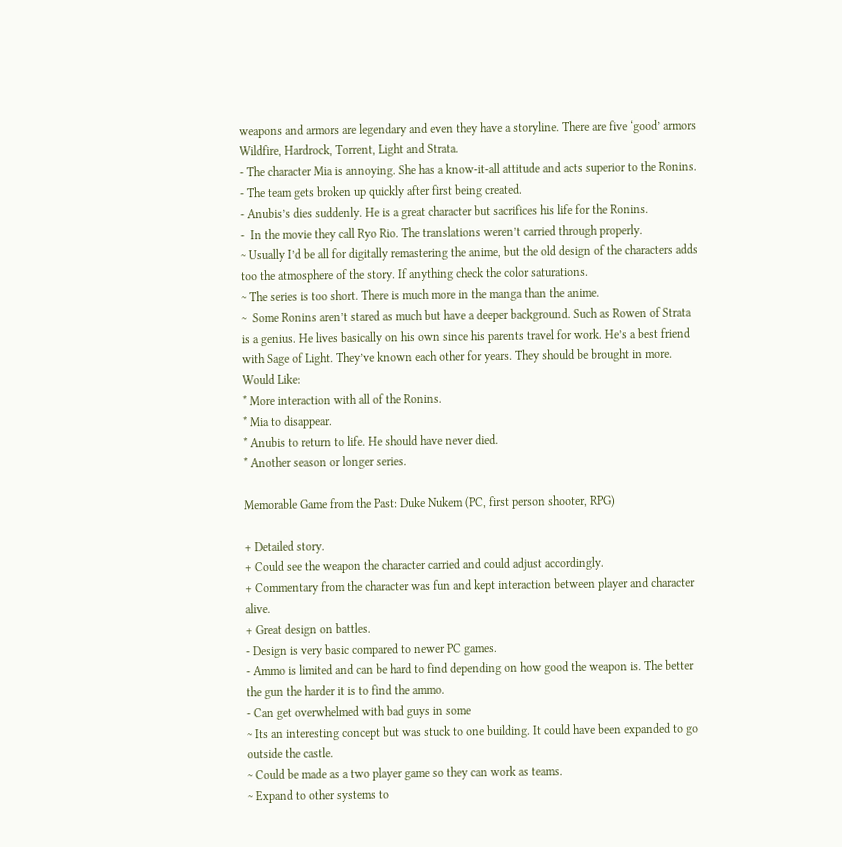weapons and armors are legendary and even they have a storyline. There are five ‘good’ armors Wildfire, Hardrock, Torrent, Light and Strata.
- The character Mia is annoying. She has a know-it-all attitude and acts superior to the Ronins.
- The team gets broken up quickly after first being created.
- Anubis’s dies suddenly. He is a great character but sacrifices his life for the Ronins.
-  In the movie they call Ryo Rio. The translations weren’t carried through properly.
~ Usually I’d be all for digitally remastering the anime, but the old design of the characters adds too the atmosphere of the story. If anything check the color saturations.
~ The series is too short. There is much more in the manga than the anime.
~  Some Ronins aren’t stared as much but have a deeper background. Such as Rowen of Strata is a genius. He lives basically on his own since his parents travel for work. He’s a best friend with Sage of Light. They’ve known each other for years. They should be brought in more.
Would Like:
* More interaction with all of the Ronins.
* Mia to disappear.
* Anubis to return to life. He should have never died.
* Another season or longer series.

Memorable Game from the Past: Duke Nukem (PC, first person shooter, RPG)

+ Detailed story.
+ Could see the weapon the character carried and could adjust accordingly.
+ Commentary from the character was fun and kept interaction between player and character alive.
+ Great design on battles.
- Design is very basic compared to newer PC games.
- Ammo is limited and can be hard to find depending on how good the weapon is. The better the gun the harder it is to find the ammo.
- Can get overwhelmed with bad guys in some
~ Its an interesting concept but was stuck to one building. It could have been expanded to go outside the castle.
~ Could be made as a two player game so they can work as teams.
~ Expand to other systems to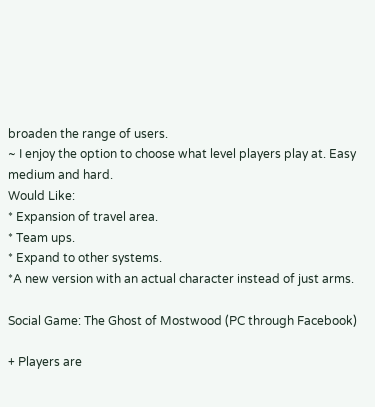broaden the range of users.
~ I enjoy the option to choose what level players play at. Easy medium and hard.
Would Like:
* Expansion of travel area.
* Team ups.
* Expand to other systems.
*A new version with an actual character instead of just arms.

Social Game: The Ghost of Mostwood (PC through Facebook)

+ Players are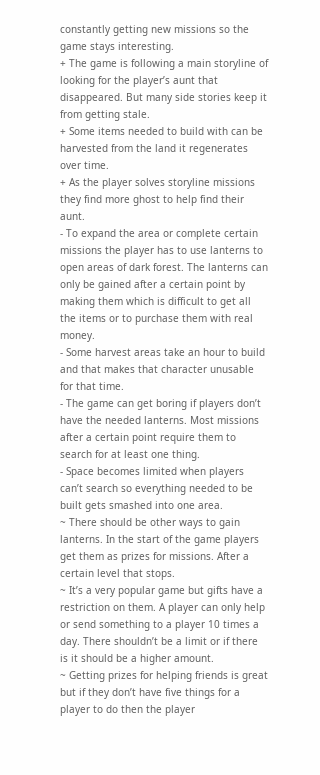constantly getting new missions so the game stays interesting.
+ The game is following a main storyline of looking for the player’s aunt that disappeared. But many side stories keep it from getting stale.
+ Some items needed to build with can be harvested from the land it regenerates over time.
+ As the player solves storyline missions they find more ghost to help find their aunt.
- To expand the area or complete certain missions the player has to use lanterns to open areas of dark forest. The lanterns can only be gained after a certain point by making them which is difficult to get all the items or to purchase them with real money.
- Some harvest areas take an hour to build and that makes that character unusable for that time.
- The game can get boring if players don’t have the needed lanterns. Most missions after a certain point require them to search for at least one thing.
- Space becomes limited when players can’t search so everything needed to be built gets smashed into one area.
~ There should be other ways to gain lanterns. In the start of the game players get them as prizes for missions. After a certain level that stops.
~ It’s a very popular game but gifts have a restriction on them. A player can only help or send something to a player 10 times a day. There shouldn’t be a limit or if there is it should be a higher amount.
~ Getting prizes for helping friends is great but if they don’t have five things for a player to do then the player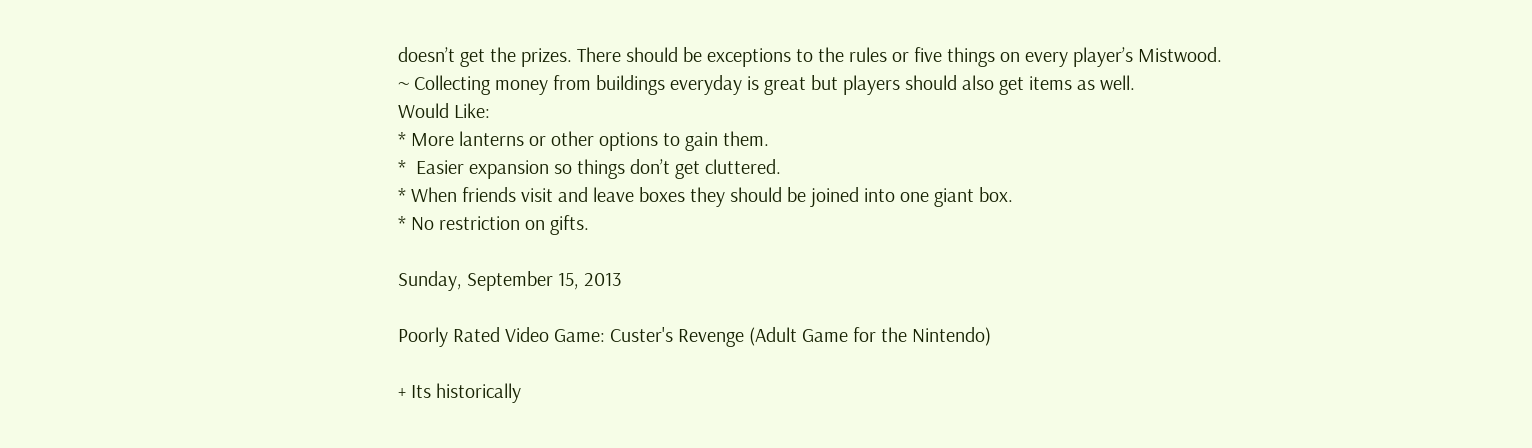doesn’t get the prizes. There should be exceptions to the rules or five things on every player’s Mistwood.
~ Collecting money from buildings everyday is great but players should also get items as well.
Would Like:
* More lanterns or other options to gain them.
*  Easier expansion so things don’t get cluttered.
* When friends visit and leave boxes they should be joined into one giant box.
* No restriction on gifts.

Sunday, September 15, 2013

Poorly Rated Video Game: Custer's Revenge (Adult Game for the Nintendo)

+ Its historically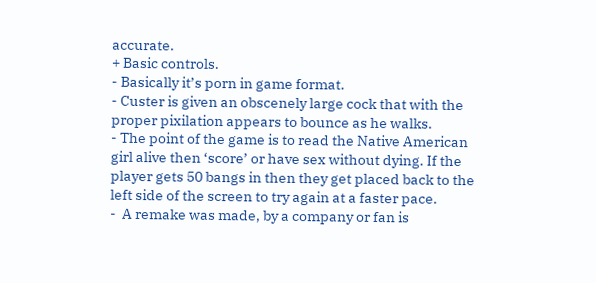accurate.
+ Basic controls.
- Basically it’s porn in game format.
- Custer is given an obscenely large cock that with the proper pixilation appears to bounce as he walks.
- The point of the game is to read the Native American girl alive then ‘score’ or have sex without dying. If the player gets 50 bangs in then they get placed back to the left side of the screen to try again at a faster pace.
-  A remake was made, by a company or fan is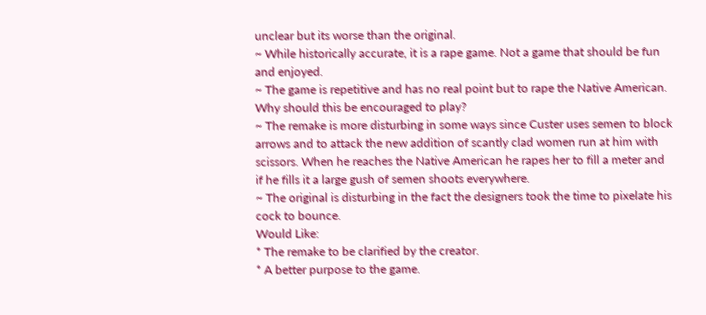unclear but its worse than the original.
~ While historically accurate, it is a rape game. Not a game that should be fun and enjoyed.
~ The game is repetitive and has no real point but to rape the Native American. Why should this be encouraged to play?
~ The remake is more disturbing in some ways since Custer uses semen to block arrows and to attack the new addition of scantly clad women run at him with scissors. When he reaches the Native American he rapes her to fill a meter and if he fills it a large gush of semen shoots everywhere.
~ The original is disturbing in the fact the designers took the time to pixelate his cock to bounce.
Would Like:
* The remake to be clarified by the creator.
* A better purpose to the game.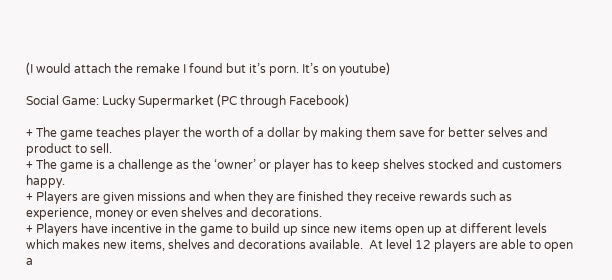(I would attach the remake I found but it’s porn. It’s on youtube)

Social Game: Lucky Supermarket (PC through Facebook)

+ The game teaches player the worth of a dollar by making them save for better selves and product to sell.
+ The game is a challenge as the ‘owner’ or player has to keep shelves stocked and customers happy.
+ Players are given missions and when they are finished they receive rewards such as experience, money or even shelves and decorations.
+ Players have incentive in the game to build up since new items open up at different levels which makes new items, shelves and decorations available.  At level 12 players are able to open a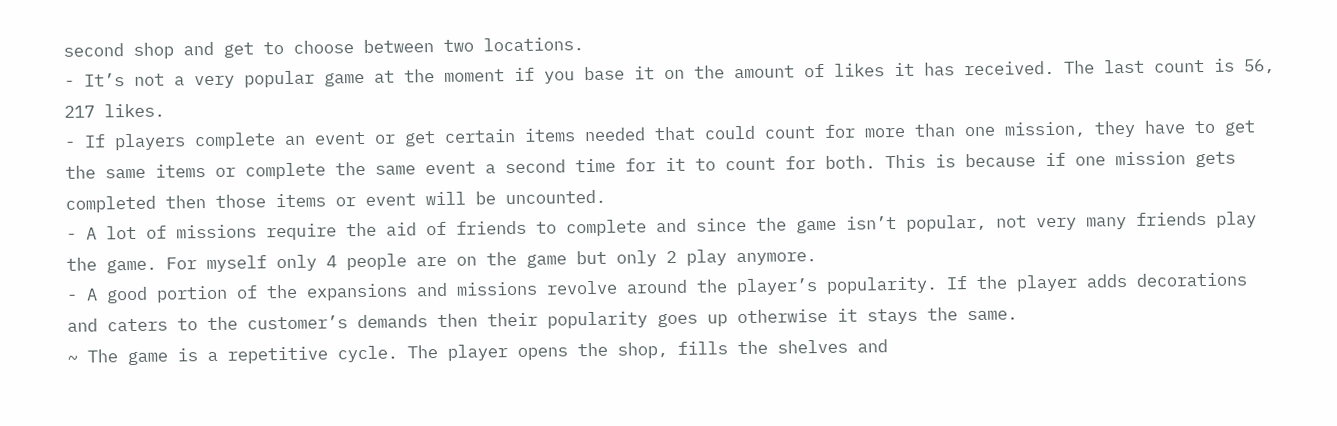second shop and get to choose between two locations.
- It’s not a very popular game at the moment if you base it on the amount of likes it has received. The last count is 56, 217 likes.
- If players complete an event or get certain items needed that could count for more than one mission, they have to get the same items or complete the same event a second time for it to count for both. This is because if one mission gets completed then those items or event will be uncounted.
- A lot of missions require the aid of friends to complete and since the game isn’t popular, not very many friends play the game. For myself only 4 people are on the game but only 2 play anymore.
- A good portion of the expansions and missions revolve around the player’s popularity. If the player adds decorations and caters to the customer’s demands then their popularity goes up otherwise it stays the same.
~ The game is a repetitive cycle. The player opens the shop, fills the shelves and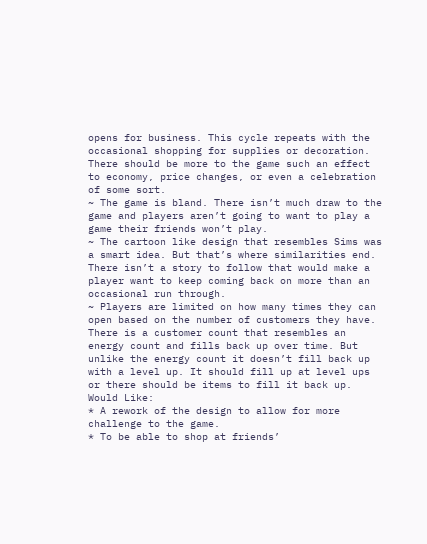opens for business. This cycle repeats with the occasional shopping for supplies or decoration. There should be more to the game such an effect to economy, price changes, or even a celebration of some sort.
~ The game is bland. There isn’t much draw to the game and players aren’t going to want to play a game their friends won’t play.
~ The cartoon like design that resembles Sims was a smart idea. But that’s where similarities end. There isn’t a story to follow that would make a player want to keep coming back on more than an occasional run through.
~ Players are limited on how many times they can open based on the number of customers they have. There is a customer count that resembles an energy count and fills back up over time. But unlike the energy count it doesn’t fill back up with a level up. It should fill up at level ups or there should be items to fill it back up.
Would Like:
* A rework of the design to allow for more challenge to the game.
* To be able to shop at friends’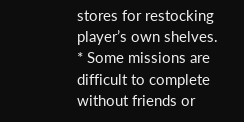stores for restocking player’s own shelves.
* Some missions are difficult to complete without friends or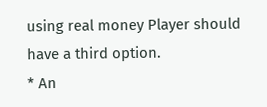using real money Player should have a third option.
* An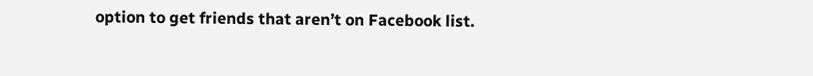option to get friends that aren’t on Facebook list.